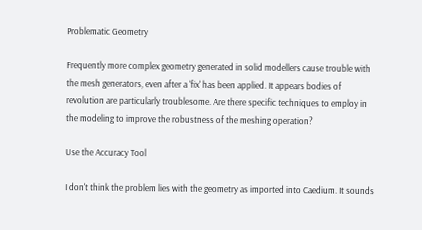Problematic Geometry

Frequently more complex geometry generated in solid modellers cause trouble with the mesh generators, even after a 'fix' has been applied. It appears bodies of revolution are particularly troublesome. Are there specific techniques to employ in the modeling to improve the robustness of the meshing operation?

Use the Accuracy Tool

I don't think the problem lies with the geometry as imported into Caedium. It sounds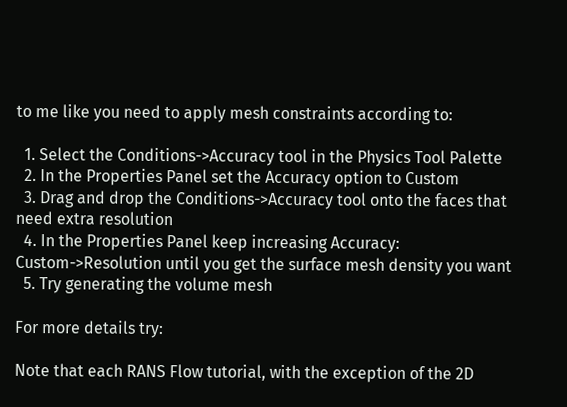to me like you need to apply mesh constraints according to:

  1. Select the Conditions->Accuracy tool in the Physics Tool Palette
  2. In the Properties Panel set the Accuracy option to Custom
  3. Drag and drop the Conditions->Accuracy tool onto the faces that need extra resolution
  4. In the Properties Panel keep increasing Accuracy: Custom->Resolution until you get the surface mesh density you want
  5. Try generating the volume mesh

For more details try:

Note that each RANS Flow tutorial, with the exception of the 2D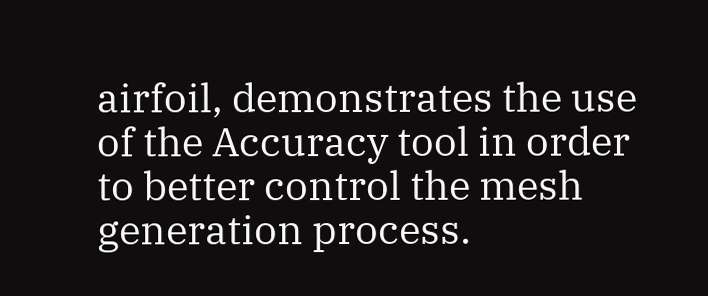airfoil, demonstrates the use of the Accuracy tool in order to better control the mesh generation process.